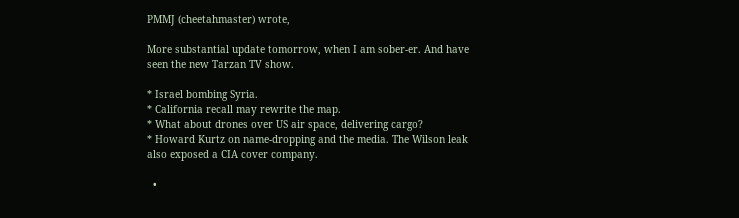PMMJ (cheetahmaster) wrote,

More substantial update tomorrow, when I am sober-er. And have seen the new Tarzan TV show.

* Israel bombing Syria.
* California recall may rewrite the map.
* What about drones over US air space, delivering cargo?
* Howard Kurtz on name-dropping and the media. The Wilson leak also exposed a CIA cover company.

  •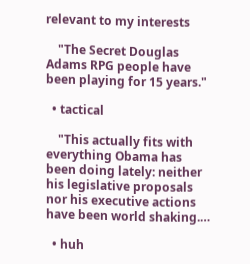relevant to my interests

    "The Secret Douglas Adams RPG people have been playing for 15 years."

  • tactical

    "This actually fits with everything Obama has been doing lately: neither his legislative proposals nor his executive actions have been world shaking.…

  • huh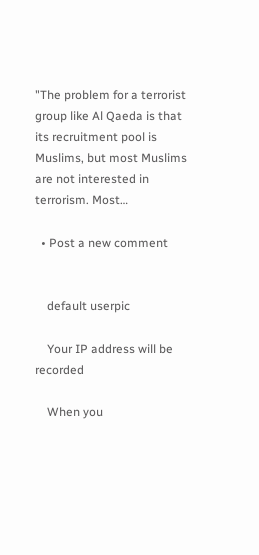"The problem for a terrorist group like Al Qaeda is that its recruitment pool is Muslims, but most Muslims are not interested in terrorism. Most…

  • Post a new comment


    default userpic

    Your IP address will be recorded

    When you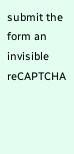submit the form an invisible reCAPTCHA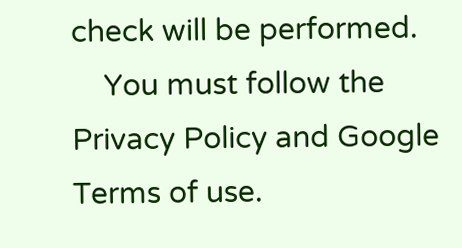check will be performed.
    You must follow the Privacy Policy and Google Terms of use.